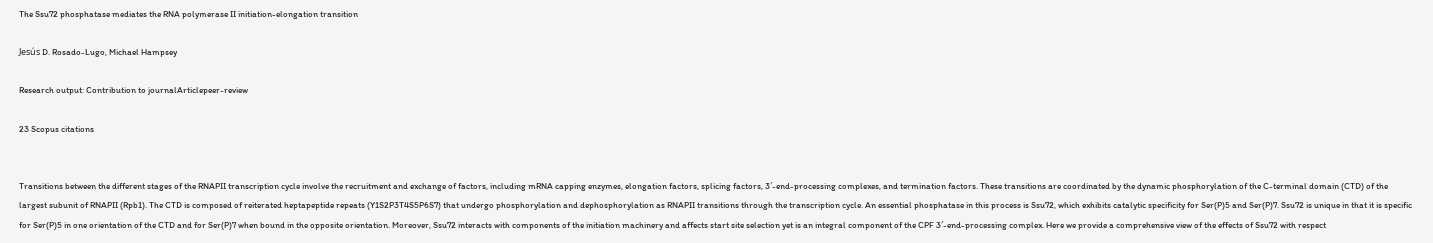The Ssu72 phosphatase mediates the RNA polymerase II initiation-elongation transition

Jesús D. Rosado-Lugo, Michael Hampsey

Research output: Contribution to journalArticlepeer-review

23 Scopus citations


Transitions between the different stages of the RNAPII transcription cycle involve the recruitment and exchange of factors, including mRNA capping enzymes, elongation factors, splicing factors, 3′-end-processing complexes, and termination factors. These transitions are coordinated by the dynamic phosphorylation of the C-terminal domain (CTD) of the largest subunit of RNAPII (Rpb1). The CTD is composed of reiterated heptapeptide repeats (Y1S2P3T4S5P6S7) that undergo phosphorylation and dephosphorylation as RNAPII transitions through the transcription cycle. An essential phosphatase in this process is Ssu72, which exhibits catalytic specificity for Ser(P)5 and Ser(P)7. Ssu72 is unique in that it is specific for Ser(P)5 in one orientation of the CTD and for Ser(P)7 when bound in the opposite orientation. Moreover, Ssu72 interacts with components of the initiation machinery and affects start site selection yet is an integral component of the CPF 3′-end-processing complex. Here we provide a comprehensive view of the effects of Ssu72 with respect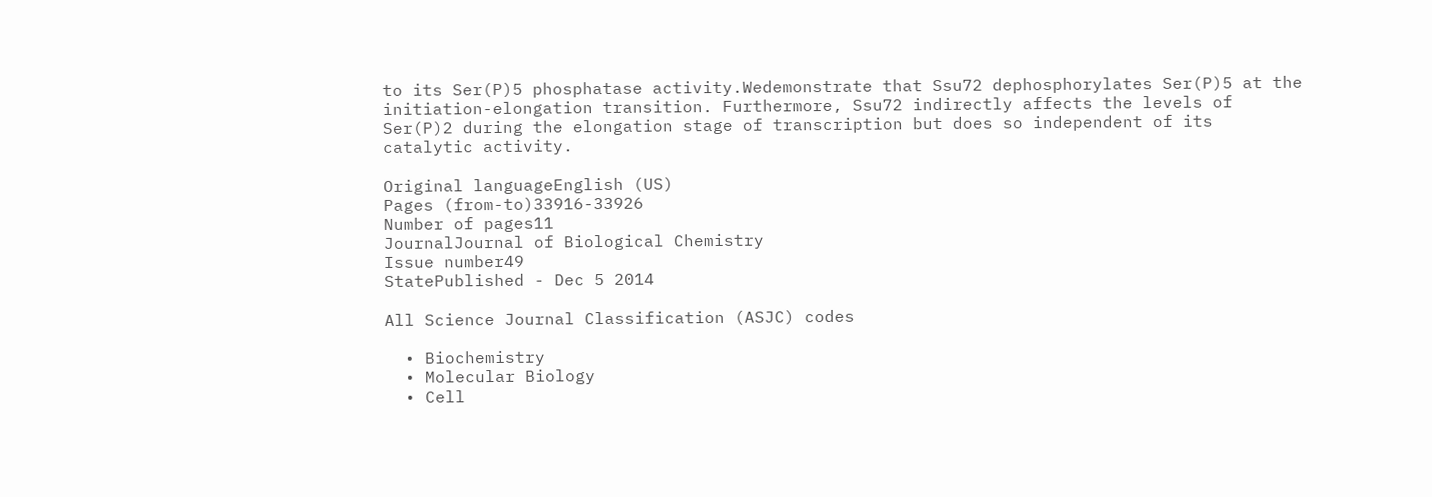to its Ser(P)5 phosphatase activity.Wedemonstrate that Ssu72 dephosphorylates Ser(P)5 at the initiation-elongation transition. Furthermore, Ssu72 indirectly affects the levels of Ser(P)2 during the elongation stage of transcription but does so independent of its catalytic activity.

Original languageEnglish (US)
Pages (from-to)33916-33926
Number of pages11
JournalJournal of Biological Chemistry
Issue number49
StatePublished - Dec 5 2014

All Science Journal Classification (ASJC) codes

  • Biochemistry
  • Molecular Biology
  • Cell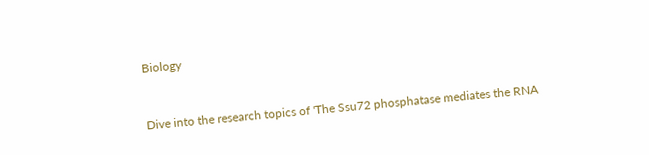Biology


Dive into the research topics of 'The Ssu72 phosphatase mediates the RNA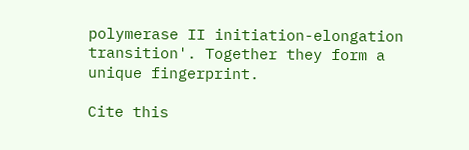polymerase II initiation-elongation transition'. Together they form a unique fingerprint.

Cite this